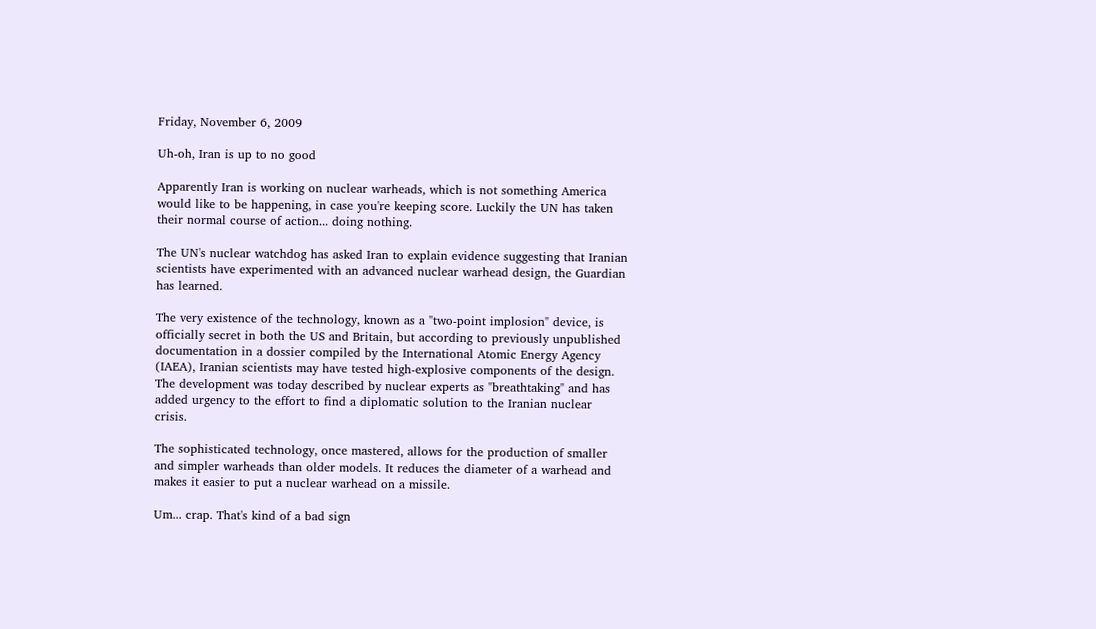Friday, November 6, 2009

Uh-oh, Iran is up to no good

Apparently Iran is working on nuclear warheads, which is not something America would like to be happening, in case you're keeping score. Luckily the UN has taken their normal course of action... doing nothing.

The UN's nuclear watchdog has asked Iran to explain evidence suggesting that Iranian scientists have experimented with an advanced nuclear warhead design, the Guardian has learned.

The very existence of the technology, known as a "two-point implosion" device, is officially secret in both the US and Britain, but according to previously unpublished documentation in a dossier compiled by the International Atomic Energy Agency (IAEA), Iranian scientists may have tested high-explosive components of the design. The development was today described by nuclear experts as "breathtaking" and has added urgency to the effort to find a diplomatic solution to the Iranian nuclear crisis.

The sophisticated technology, once mastered, allows for the production of smaller and simpler warheads than older models. It reduces the diameter of a warhead and makes it easier to put a nuclear warhead on a missile.

Um... crap. That's kind of a bad sign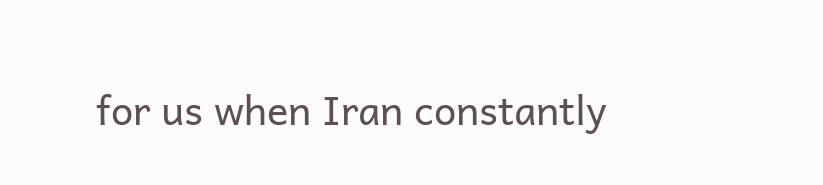for us when Iran constantly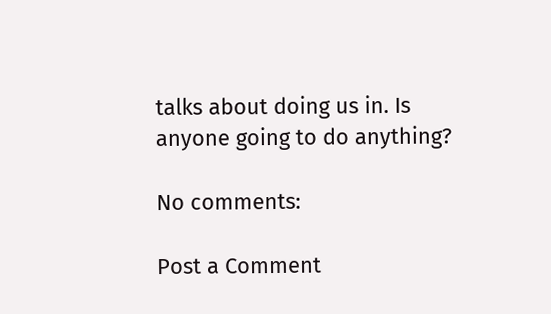talks about doing us in. Is anyone going to do anything?

No comments:

Post a Comment